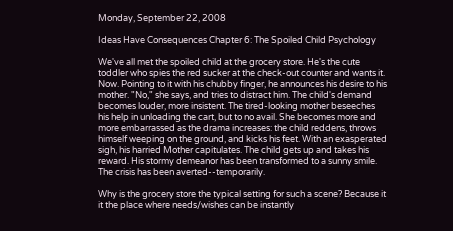Monday, September 22, 2008

Ideas Have Consequences Chapter 6: The Spoiled Child Psychology

We've all met the spoiled child at the grocery store. He's the cute toddler who spies the red sucker at the check-out counter and wants it. Now. Pointing to it with his chubby finger, he announces his desire to his mother. "No," she says, and tries to distract him. The child's demand becomes louder, more insistent. The tired-looking mother beseeches his help in unloading the cart, but to no avail. She becomes more and more embarrassed as the drama increases: the child reddens, throws himself weeping on the ground, and kicks his feet. With an exasperated sigh, his harried Mother capitulates. The child gets up and takes his reward. His stormy demeanor has been transformed to a sunny smile. The crisis has been averted--temporarily.

Why is the grocery store the typical setting for such a scene? Because it it the place where needs/wishes can be instantly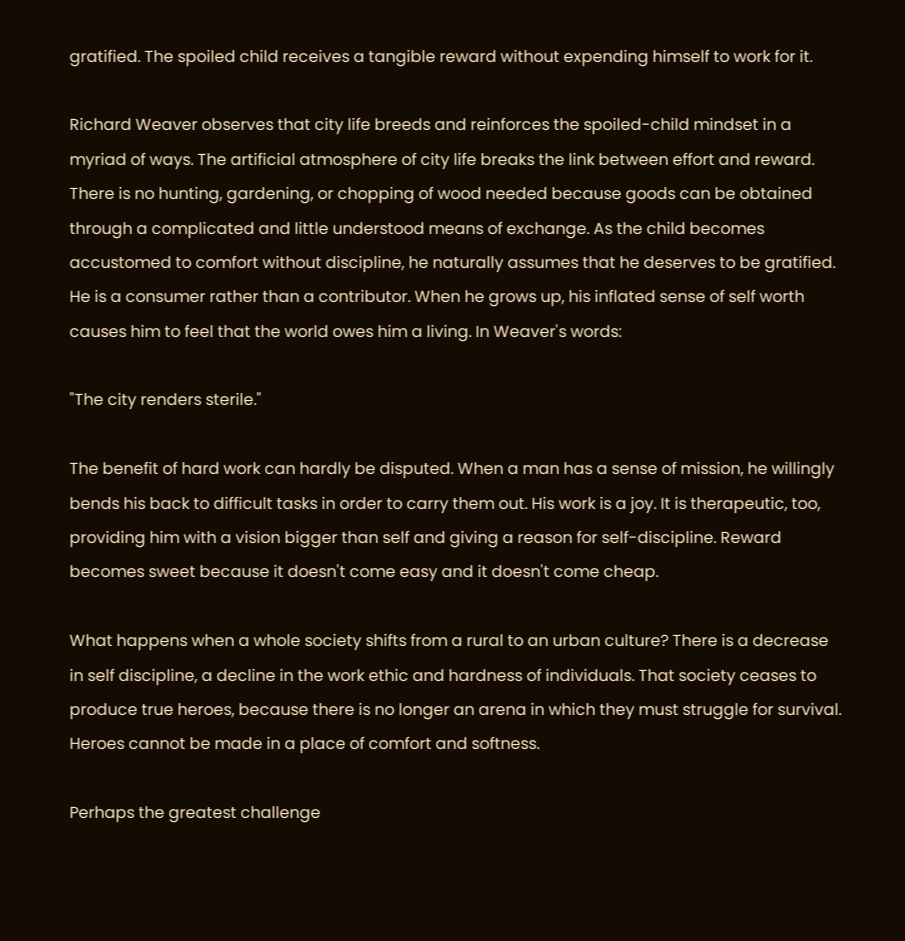gratified. The spoiled child receives a tangible reward without expending himself to work for it.

Richard Weaver observes that city life breeds and reinforces the spoiled-child mindset in a myriad of ways. The artificial atmosphere of city life breaks the link between effort and reward. There is no hunting, gardening, or chopping of wood needed because goods can be obtained through a complicated and little understood means of exchange. As the child becomes accustomed to comfort without discipline, he naturally assumes that he deserves to be gratified. He is a consumer rather than a contributor. When he grows up, his inflated sense of self worth causes him to feel that the world owes him a living. In Weaver's words:

"The city renders sterile."

The benefit of hard work can hardly be disputed. When a man has a sense of mission, he willingly bends his back to difficult tasks in order to carry them out. His work is a joy. It is therapeutic, too, providing him with a vision bigger than self and giving a reason for self-discipline. Reward becomes sweet because it doesn't come easy and it doesn't come cheap.

What happens when a whole society shifts from a rural to an urban culture? There is a decrease in self discipline, a decline in the work ethic and hardness of individuals. That society ceases to produce true heroes, because there is no longer an arena in which they must struggle for survival. Heroes cannot be made in a place of comfort and softness.

Perhaps the greatest challenge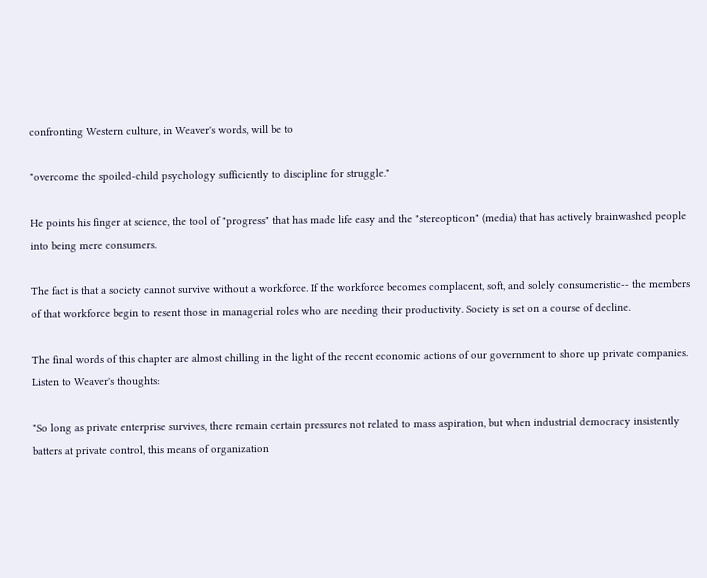confronting Western culture, in Weaver's words, will be to

"overcome the spoiled-child psychology sufficiently to discipline for struggle."

He points his finger at science, the tool of "progress" that has made life easy and the "stereopticon" (media) that has actively brainwashed people into being mere consumers.

The fact is that a society cannot survive without a workforce. If the workforce becomes complacent, soft, and solely consumeristic-- the members of that workforce begin to resent those in managerial roles who are needing their productivity. Society is set on a course of decline.

The final words of this chapter are almost chilling in the light of the recent economic actions of our government to shore up private companies. Listen to Weaver's thoughts:

"So long as private enterprise survives, there remain certain pressures not related to mass aspiration, but when industrial democracy insistently batters at private control, this means of organization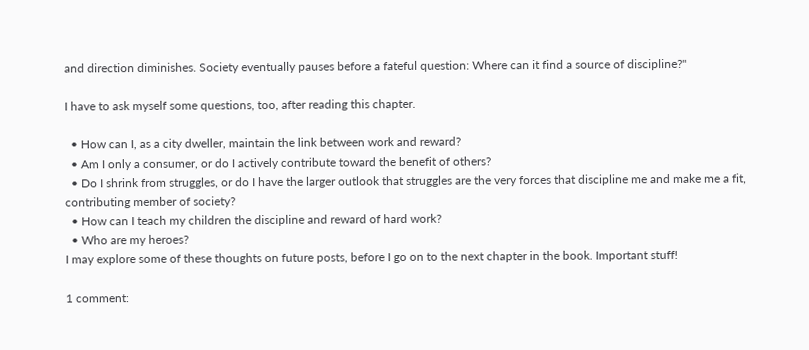and direction diminishes. Society eventually pauses before a fateful question: Where can it find a source of discipline?"

I have to ask myself some questions, too, after reading this chapter.

  • How can I, as a city dweller, maintain the link between work and reward?
  • Am I only a consumer, or do I actively contribute toward the benefit of others?
  • Do I shrink from struggles, or do I have the larger outlook that struggles are the very forces that discipline me and make me a fit, contributing member of society?
  • How can I teach my children the discipline and reward of hard work?
  • Who are my heroes?
I may explore some of these thoughts on future posts, before I go on to the next chapter in the book. Important stuff!

1 comment: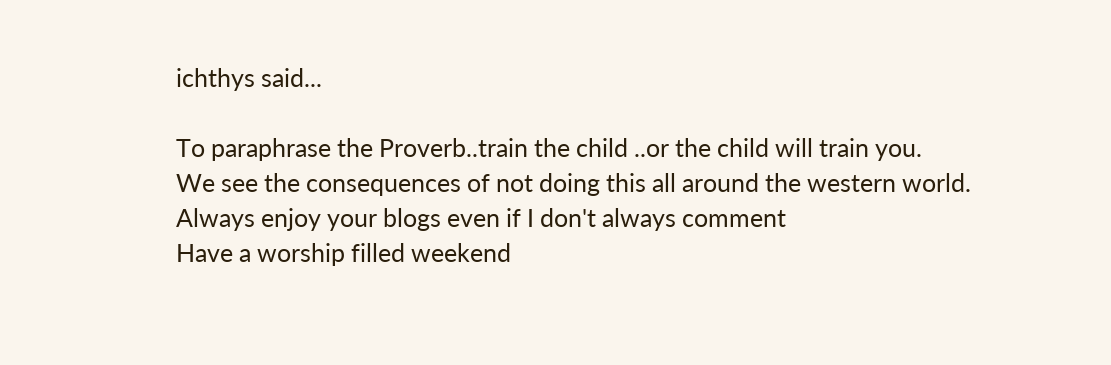ichthys said...

To paraphrase the Proverb..train the child ..or the child will train you.
We see the consequences of not doing this all around the western world.
Always enjoy your blogs even if I don't always comment
Have a worship filled weekend